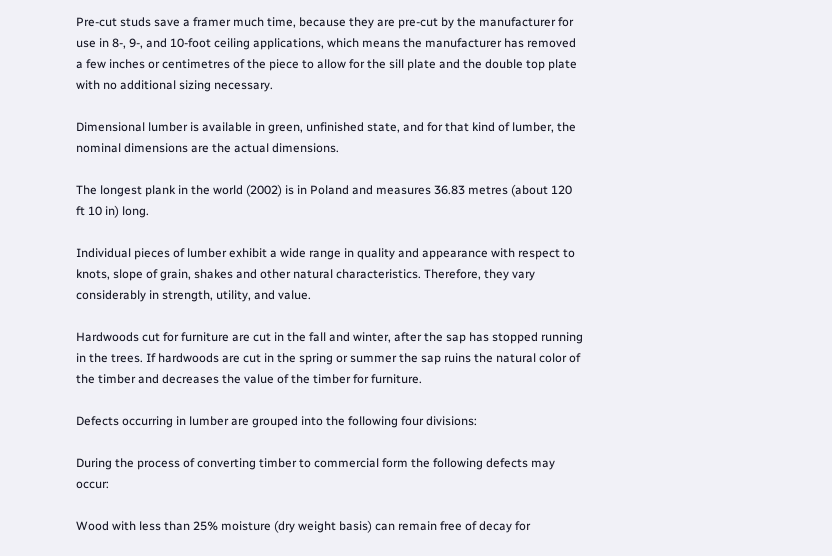Pre-cut studs save a framer much time, because they are pre-cut by the manufacturer for use in 8-, 9-, and 10-foot ceiling applications, which means the manufacturer has removed a few inches or centimetres of the piece to allow for the sill plate and the double top plate with no additional sizing necessary.

Dimensional lumber is available in green, unfinished state, and for that kind of lumber, the nominal dimensions are the actual dimensions.

The longest plank in the world (2002) is in Poland and measures 36.83 metres (about 120 ft 10 in) long.

Individual pieces of lumber exhibit a wide range in quality and appearance with respect to knots, slope of grain, shakes and other natural characteristics. Therefore, they vary considerably in strength, utility, and value.

Hardwoods cut for furniture are cut in the fall and winter, after the sap has stopped running in the trees. If hardwoods are cut in the spring or summer the sap ruins the natural color of the timber and decreases the value of the timber for furniture.

Defects occurring in lumber are grouped into the following four divisions:

During the process of converting timber to commercial form the following defects may occur:

Wood with less than 25% moisture (dry weight basis) can remain free of decay for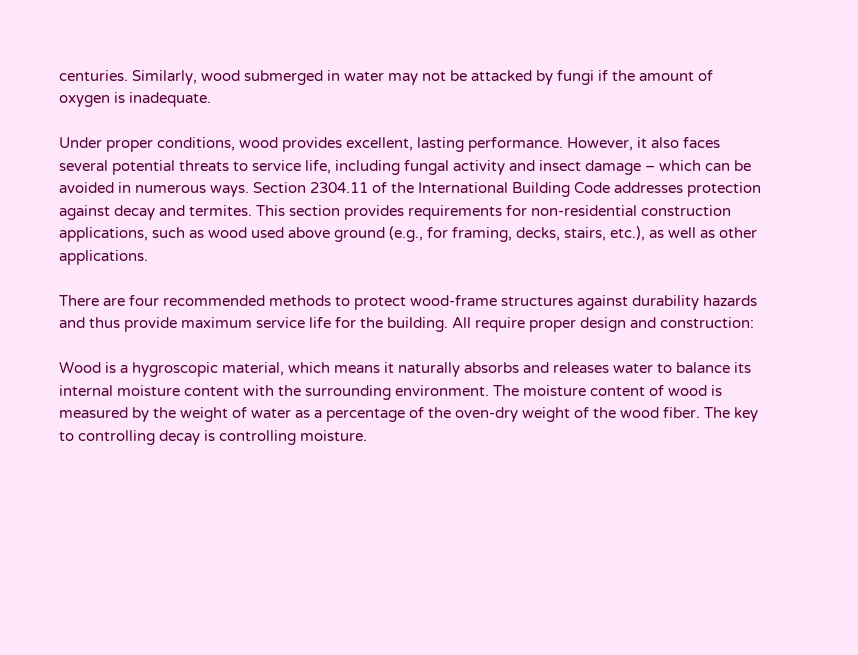centuries. Similarly, wood submerged in water may not be attacked by fungi if the amount of oxygen is inadequate.

Under proper conditions, wood provides excellent, lasting performance. However, it also faces several potential threats to service life, including fungal activity and insect damage – which can be avoided in numerous ways. Section 2304.11 of the International Building Code addresses protection against decay and termites. This section provides requirements for non-residential construction applications, such as wood used above ground (e.g., for framing, decks, stairs, etc.), as well as other applications.

There are four recommended methods to protect wood-frame structures against durability hazards and thus provide maximum service life for the building. All require proper design and construction:

Wood is a hygroscopic material, which means it naturally absorbs and releases water to balance its internal moisture content with the surrounding environment. The moisture content of wood is measured by the weight of water as a percentage of the oven-dry weight of the wood fiber. The key to controlling decay is controlling moisture.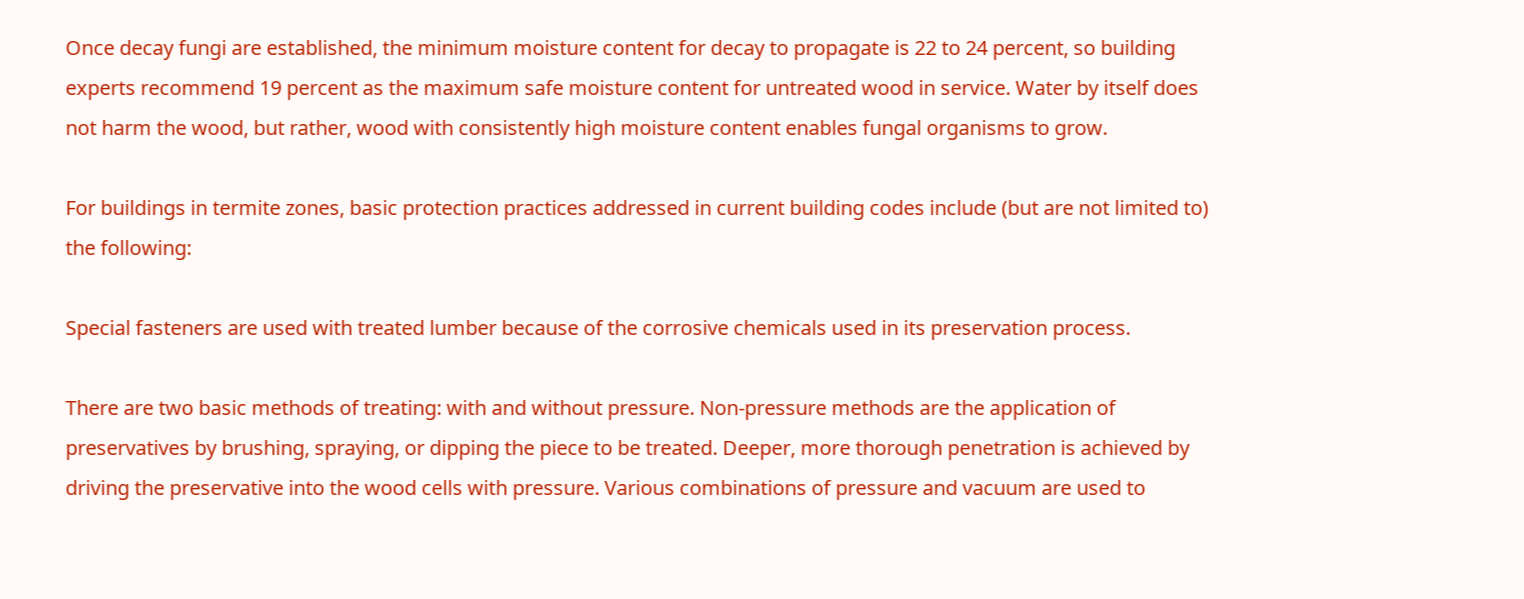Once decay fungi are established, the minimum moisture content for decay to propagate is 22 to 24 percent, so building experts recommend 19 percent as the maximum safe moisture content for untreated wood in service. Water by itself does not harm the wood, but rather, wood with consistently high moisture content enables fungal organisms to grow.

For buildings in termite zones, basic protection practices addressed in current building codes include (but are not limited to) the following:

Special fasteners are used with treated lumber because of the corrosive chemicals used in its preservation process.

There are two basic methods of treating: with and without pressure. Non-pressure methods are the application of preservatives by brushing, spraying, or dipping the piece to be treated. Deeper, more thorough penetration is achieved by driving the preservative into the wood cells with pressure. Various combinations of pressure and vacuum are used to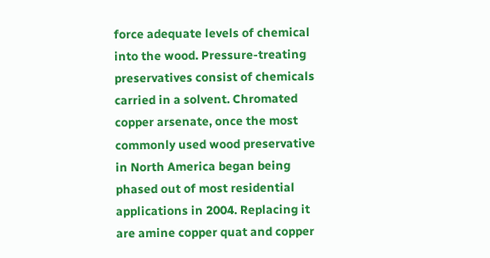force adequate levels of chemical into the wood. Pressure-treating preservatives consist of chemicals carried in a solvent. Chromated copper arsenate, once the most commonly used wood preservative in North America began being phased out of most residential applications in 2004. Replacing it are amine copper quat and copper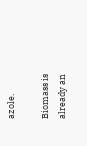azole.

Biomass is already an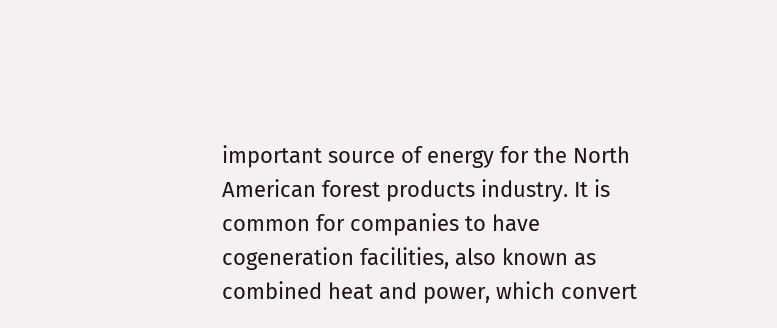important source of energy for the North American forest products industry. It is common for companies to have cogeneration facilities, also known as combined heat and power, which convert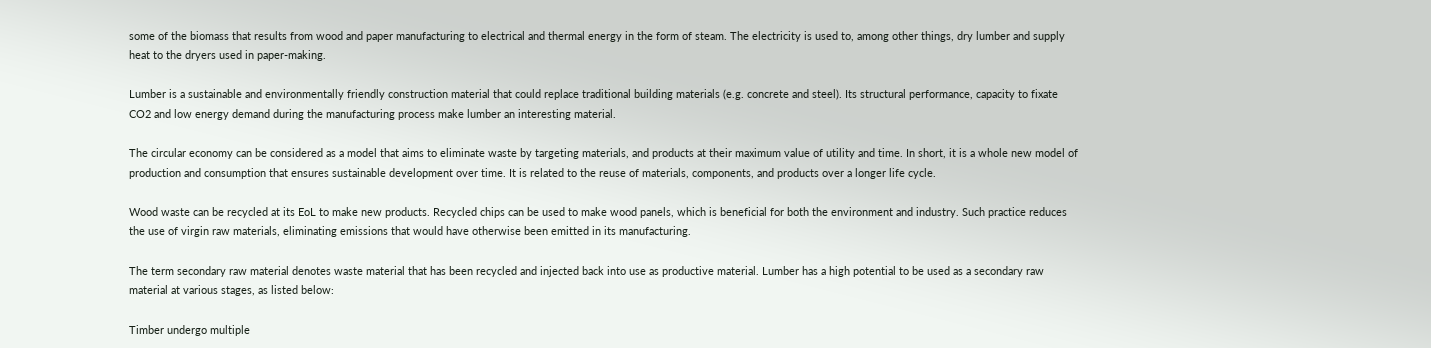some of the biomass that results from wood and paper manufacturing to electrical and thermal energy in the form of steam. The electricity is used to, among other things, dry lumber and supply heat to the dryers used in paper-making.

Lumber is a sustainable and environmentally friendly construction material that could replace traditional building materials (e.g. concrete and steel). Its structural performance, capacity to fixate CO2 and low energy demand during the manufacturing process make lumber an interesting material.

The circular economy can be considered as a model that aims to eliminate waste by targeting materials, and products at their maximum value of utility and time. In short, it is a whole new model of production and consumption that ensures sustainable development over time. It is related to the reuse of materials, components, and products over a longer life cycle.

Wood waste can be recycled at its EoL to make new products. Recycled chips can be used to make wood panels, which is beneficial for both the environment and industry. Such practice reduces the use of virgin raw materials, eliminating emissions that would have otherwise been emitted in its manufacturing.

The term secondary raw material denotes waste material that has been recycled and injected back into use as productive material. Lumber has a high potential to be used as a secondary raw material at various stages, as listed below:

Timber undergo multiple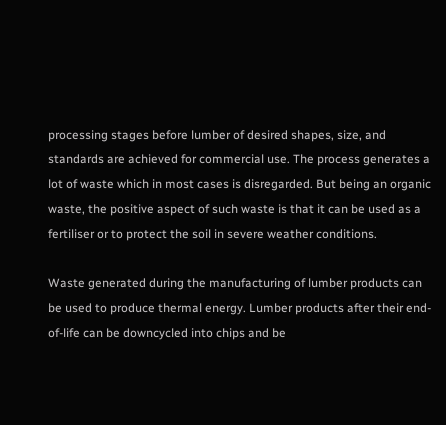processing stages before lumber of desired shapes, size, and standards are achieved for commercial use. The process generates a lot of waste which in most cases is disregarded. But being an organic waste, the positive aspect of such waste is that it can be used as a fertiliser or to protect the soil in severe weather conditions.

Waste generated during the manufacturing of lumber products can be used to produce thermal energy. Lumber products after their end-of-life can be downcycled into chips and be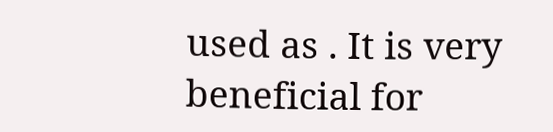used as . It is very beneficial for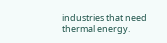industries that need thermal energy.